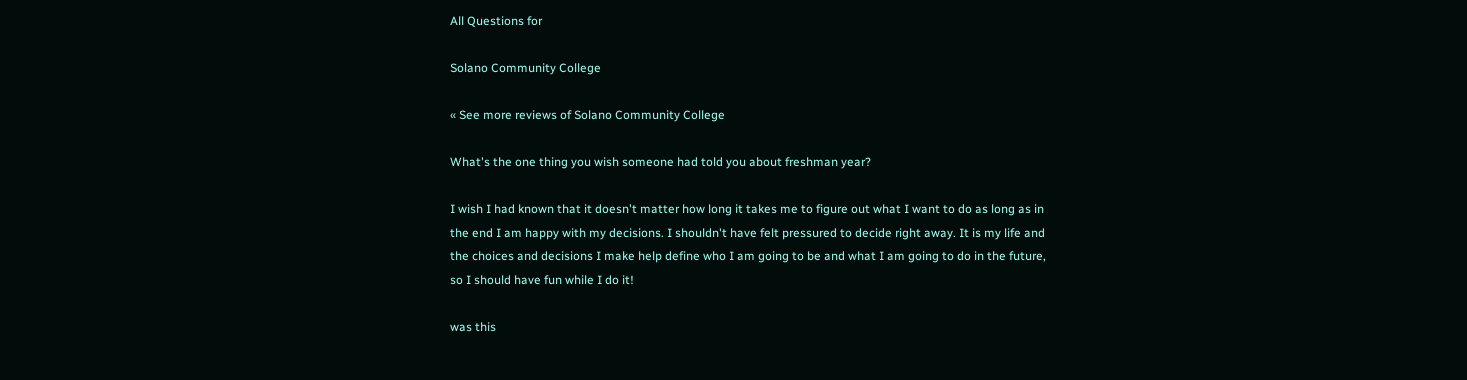All Questions for

Solano Community College

« See more reviews of Solano Community College

What's the one thing you wish someone had told you about freshman year?

I wish I had known that it doesn't matter how long it takes me to figure out what I want to do as long as in the end I am happy with my decisions. I shouldn't have felt pressured to decide right away. It is my life and the choices and decisions I make help define who I am going to be and what I am going to do in the future, so I should have fun while I do it!

was this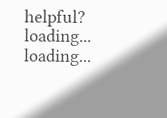helpful? loading... loading...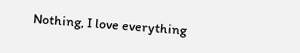Nothing, I love everything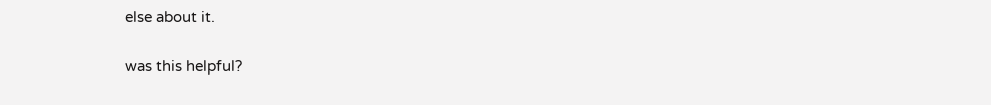else about it.

was this helpful?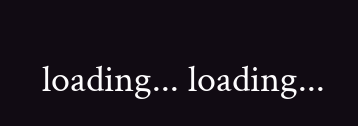loading... loading...